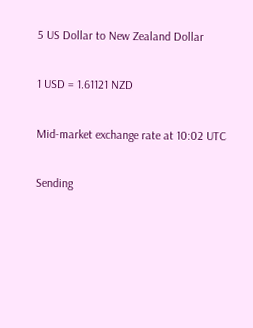5 US Dollar to New Zealand Dollar

1 USD = 1.61121 NZD

Mid-market exchange rate at 10:02 UTC

Sending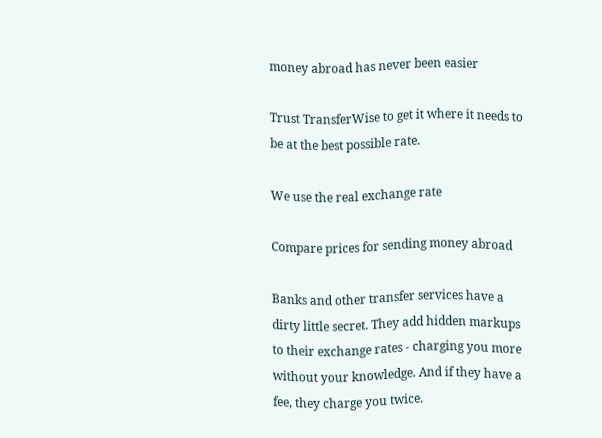money abroad has never been easier

Trust TransferWise to get it where it needs to be at the best possible rate.

We use the real exchange rate

Compare prices for sending money abroad

Banks and other transfer services have a dirty little secret. They add hidden markups to their exchange rates - charging you more without your knowledge. And if they have a fee, they charge you twice.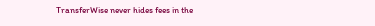TransferWise never hides fees in the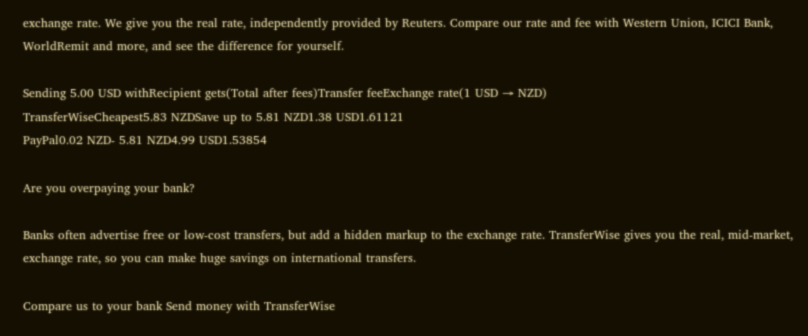exchange rate. We give you the real rate, independently provided by Reuters. Compare our rate and fee with Western Union, ICICI Bank, WorldRemit and more, and see the difference for yourself.

Sending 5.00 USD withRecipient gets(Total after fees)Transfer feeExchange rate(1 USD → NZD)
TransferWiseCheapest5.83 NZDSave up to 5.81 NZD1.38 USD1.61121
PayPal0.02 NZD- 5.81 NZD4.99 USD1.53854

Are you overpaying your bank?

Banks often advertise free or low-cost transfers, but add a hidden markup to the exchange rate. TransferWise gives you the real, mid-market, exchange rate, so you can make huge savings on international transfers.

Compare us to your bank Send money with TransferWise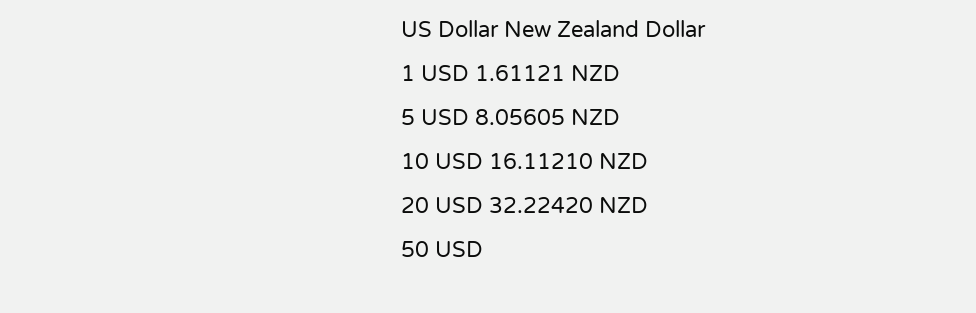US Dollar New Zealand Dollar
1 USD 1.61121 NZD
5 USD 8.05605 NZD
10 USD 16.11210 NZD
20 USD 32.22420 NZD
50 USD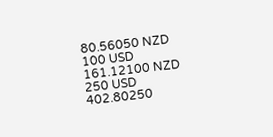80.56050 NZD
100 USD 161.12100 NZD
250 USD 402.80250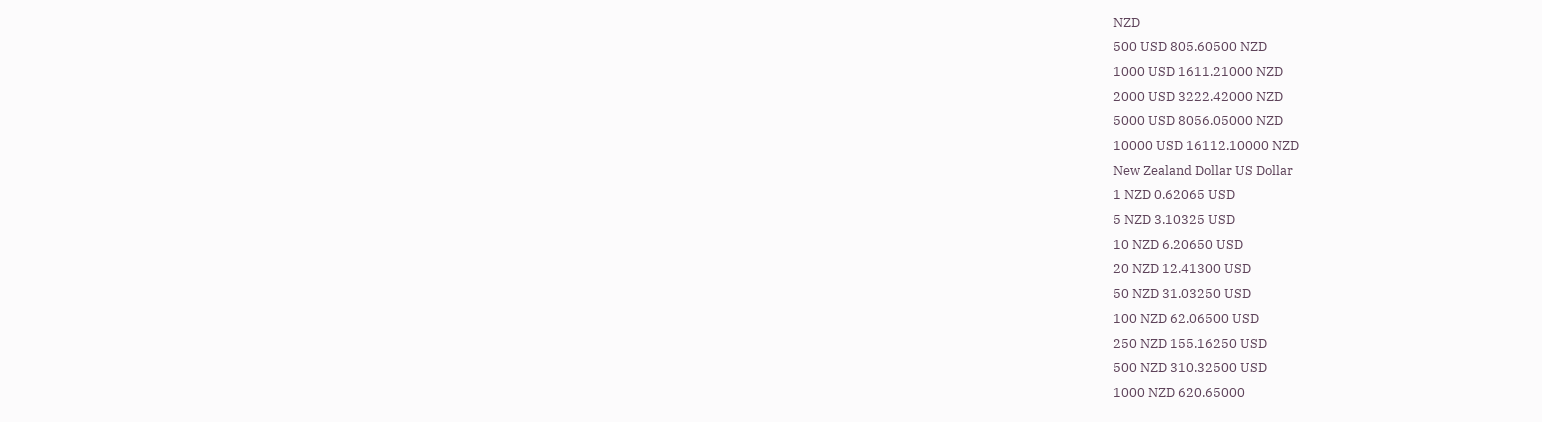NZD
500 USD 805.60500 NZD
1000 USD 1611.21000 NZD
2000 USD 3222.42000 NZD
5000 USD 8056.05000 NZD
10000 USD 16112.10000 NZD
New Zealand Dollar US Dollar
1 NZD 0.62065 USD
5 NZD 3.10325 USD
10 NZD 6.20650 USD
20 NZD 12.41300 USD
50 NZD 31.03250 USD
100 NZD 62.06500 USD
250 NZD 155.16250 USD
500 NZD 310.32500 USD
1000 NZD 620.65000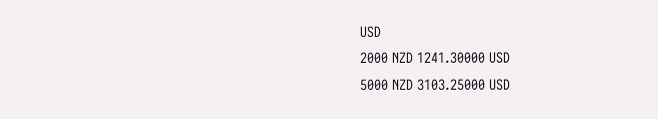USD
2000 NZD 1241.30000 USD
5000 NZD 3103.25000 USD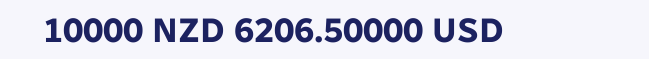10000 NZD 6206.50000 USD